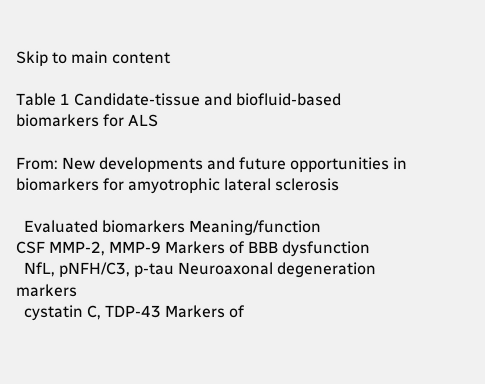Skip to main content

Table 1 Candidate-tissue and biofluid-based biomarkers for ALS

From: New developments and future opportunities in biomarkers for amyotrophic lateral sclerosis

  Evaluated biomarkers Meaning/function
CSF MMP-2, MMP-9 Markers of BBB dysfunction
  NfL, pNFH/C3, p-tau Neuroaxonal degeneration markers
  cystatin C, TDP-43 Markers of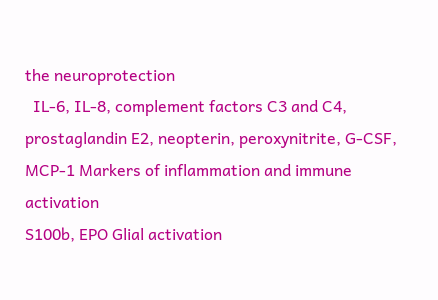the neuroprotection
  IL-6, IL-8, complement factors C3 and C4, prostaglandin E2, neopterin, peroxynitrite, G-CSF, MCP-1 Markers of inflammation and immune activation
S100b, EPO Glial activation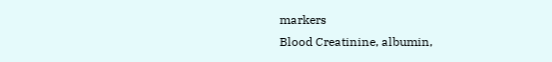markers
Blood Creatinine, albumin,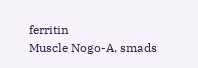ferritin
Muscle Nogo-A, smads